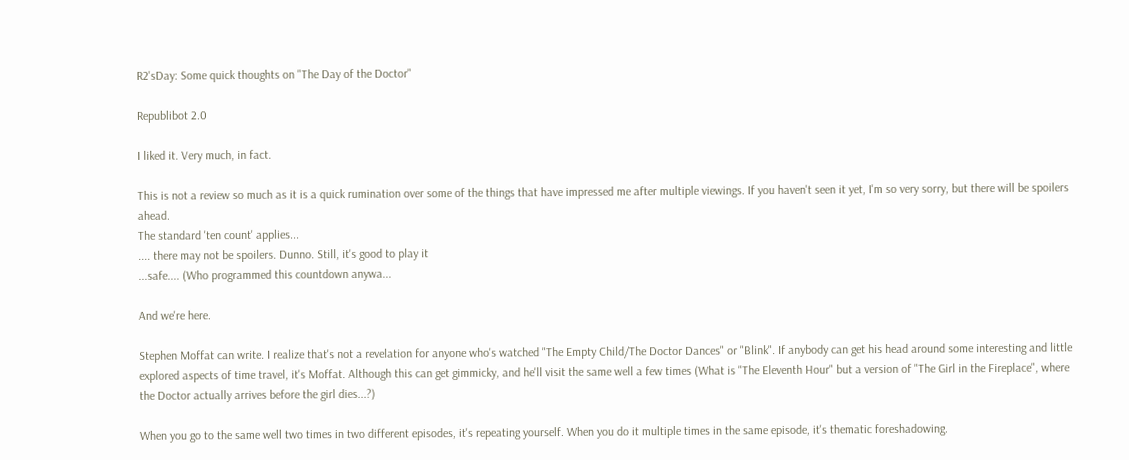R2'sDay: Some quick thoughts on "The Day of the Doctor"

Republibot 2.0

I liked it. Very much, in fact.

This is not a review so much as it is a quick rumination over some of the things that have impressed me after multiple viewings. If you haven't seen it yet, I'm so very sorry, but there will be spoilers ahead.
The standard 'ten count' applies...
.... there may not be spoilers. Dunno. Still, it's good to play it
...safe.... (Who programmed this countdown anywa...

And we're here.

Stephen Moffat can write. I realize that's not a revelation for anyone who's watched "The Empty Child/The Doctor Dances" or "Blink". If anybody can get his head around some interesting and little explored aspects of time travel, it's Moffat. Although this can get gimmicky, and he'll visit the same well a few times (What is "The Eleventh Hour" but a version of "The Girl in the Fireplace", where the Doctor actually arrives before the girl dies...?)

When you go to the same well two times in two different episodes, it's repeating yourself. When you do it multiple times in the same episode, it's thematic foreshadowing.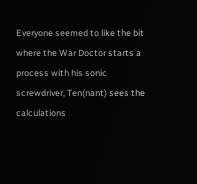Everyone seemed to like the bit where the War Doctor starts a process with his sonic screwdriver, Ten(nant) sees the calculations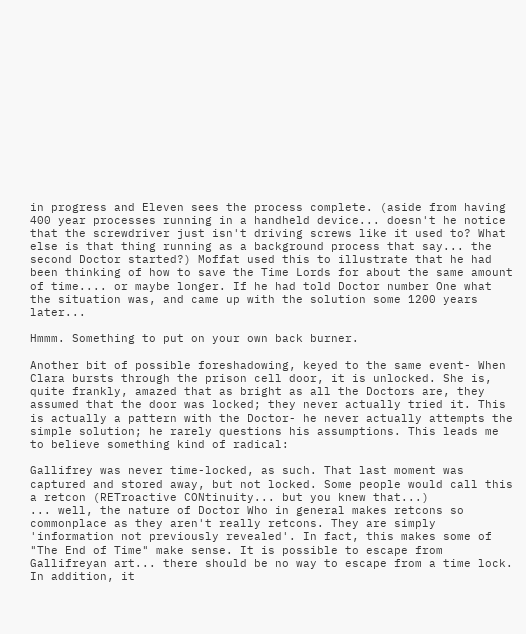in progress and Eleven sees the process complete. (aside from having 400 year processes running in a handheld device... doesn't he notice that the screwdriver just isn't driving screws like it used to? What else is that thing running as a background process that say... the second Doctor started?) Moffat used this to illustrate that he had been thinking of how to save the Time Lords for about the same amount of time.... or maybe longer. If he had told Doctor number One what the situation was, and came up with the solution some 1200 years later...

Hmmm. Something to put on your own back burner.

Another bit of possible foreshadowing, keyed to the same event- When Clara bursts through the prison cell door, it is unlocked. She is, quite frankly, amazed that as bright as all the Doctors are, they assumed that the door was locked; they never actually tried it. This is actually a pattern with the Doctor- he never actually attempts the simple solution; he rarely questions his assumptions. This leads me to believe something kind of radical:

Gallifrey was never time-locked, as such. That last moment was captured and stored away, but not locked. Some people would call this a retcon (RETroactive CONtinuity... but you knew that...)
... well, the nature of Doctor Who in general makes retcons so commonplace as they aren't really retcons. They are simply 'information not previously revealed'. In fact, this makes some of "The End of Time" make sense. It is possible to escape from Gallifreyan art... there should be no way to escape from a time lock. In addition, it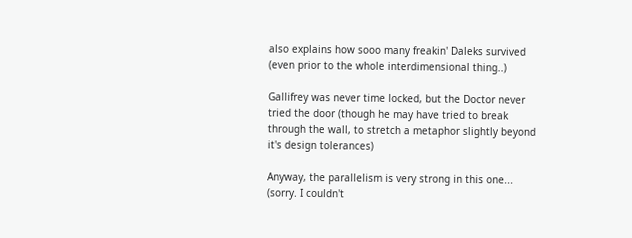also explains how sooo many freakin' Daleks survived (even prior to the whole interdimensional thing..)

Gallifrey was never time locked, but the Doctor never tried the door (though he may have tried to break through the wall, to stretch a metaphor slightly beyond it's design tolerances)

Anyway, the parallelism is very strong in this one...
(sorry. I couldn't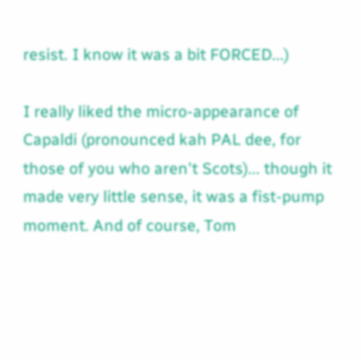resist. I know it was a bit FORCED...)

I really liked the micro-appearance of Capaldi (pronounced kah PAL dee, for those of you who aren't Scots)... though it made very little sense, it was a fist-pump moment. And of course, Tom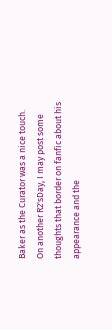Baker as the Curator was a nice touch. On another R2'sDay, I may post some thoughts that border on fanfic about his appearance and the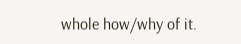whole how/why of it.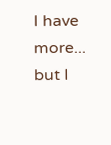I have more... but I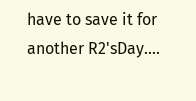have to save it for another R2'sDay....